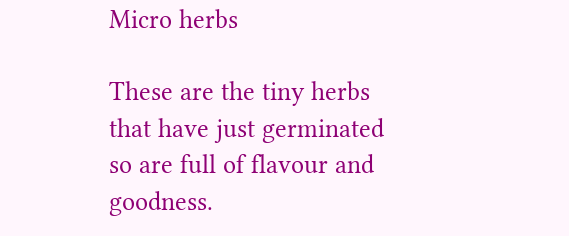Micro herbs

These are the tiny herbs that have just germinated so are full of flavour and goodness.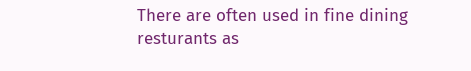There are often used in fine dining resturants as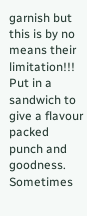garnish but this is by no means their limitation!!! Put in a sandwich to give a flavour packed punch and goodness. Sometimes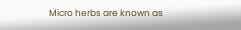Micro herbs are known as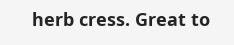herb cress. Great to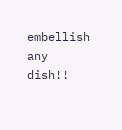embellish any dish!!